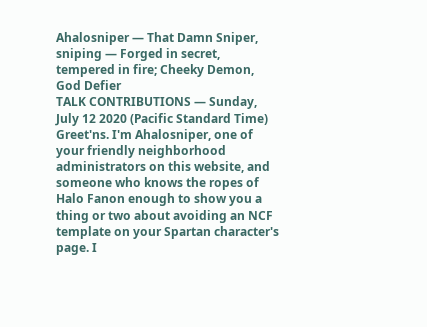Ahalosniper — That Damn Sniper, sniping — Forged in secret, tempered in fire; Cheeky Demon, God Defier
TALK CONTRIBUTIONS — Sunday, July 12 2020 (Pacific Standard Time)
Greet'ns. I'm Ahalosniper, one of your friendly neighborhood administrators on this website, and someone who knows the ropes of Halo Fanon enough to show you a thing or two about avoiding an NCF template on your Spartan character's page. I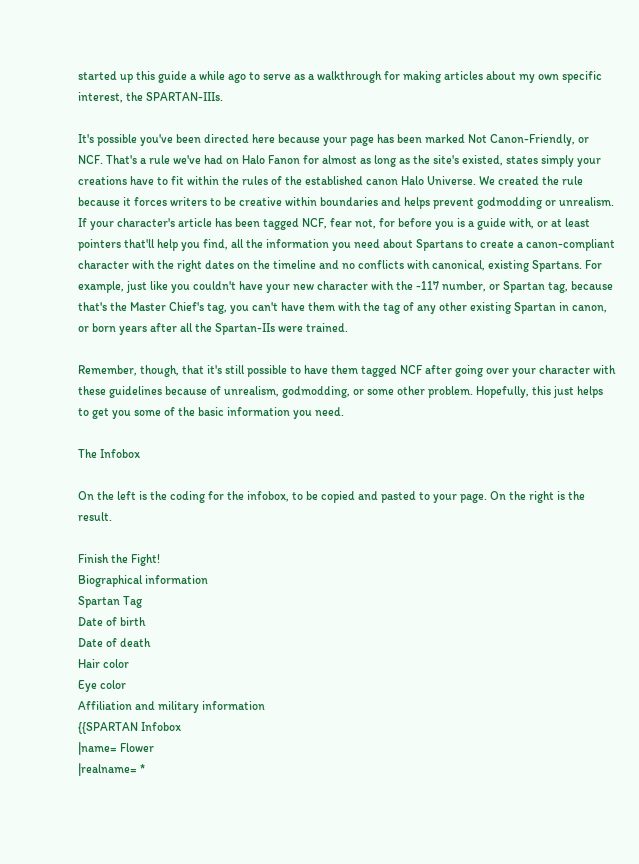started up this guide a while ago to serve as a walkthrough for making articles about my own specific interest, the SPARTAN-IIIs.

It's possible you've been directed here because your page has been marked Not Canon-Friendly, or NCF. That's a rule we've had on Halo Fanon for almost as long as the site's existed, states simply your creations have to fit within the rules of the established canon Halo Universe. We created the rule because it forces writers to be creative within boundaries and helps prevent godmodding or unrealism. If your character's article has been tagged NCF, fear not, for before you is a guide with, or at least pointers that'll help you find, all the information you need about Spartans to create a canon-compliant character with the right dates on the timeline and no conflicts with canonical, existing Spartans. For example, just like you couldn't have your new character with the -117 number, or Spartan tag, because that's the Master Chief's tag, you can't have them with the tag of any other existing Spartan in canon, or born years after all the Spartan-IIs were trained.

Remember, though, that it's still possible to have them tagged NCF after going over your character with these guidelines because of unrealism, godmodding, or some other problem. Hopefully, this just helps to get you some of the basic information you need.

The Infobox

On the left is the coding for the infobox, to be copied and pasted to your page. On the right is the result.

Finish the Fight!
Biographical information
Spartan Tag
Date of birth
Date of death
Hair color
Eye color
Affiliation and military information
{{SPARTAN Infobox
|name= Flower
|realname= *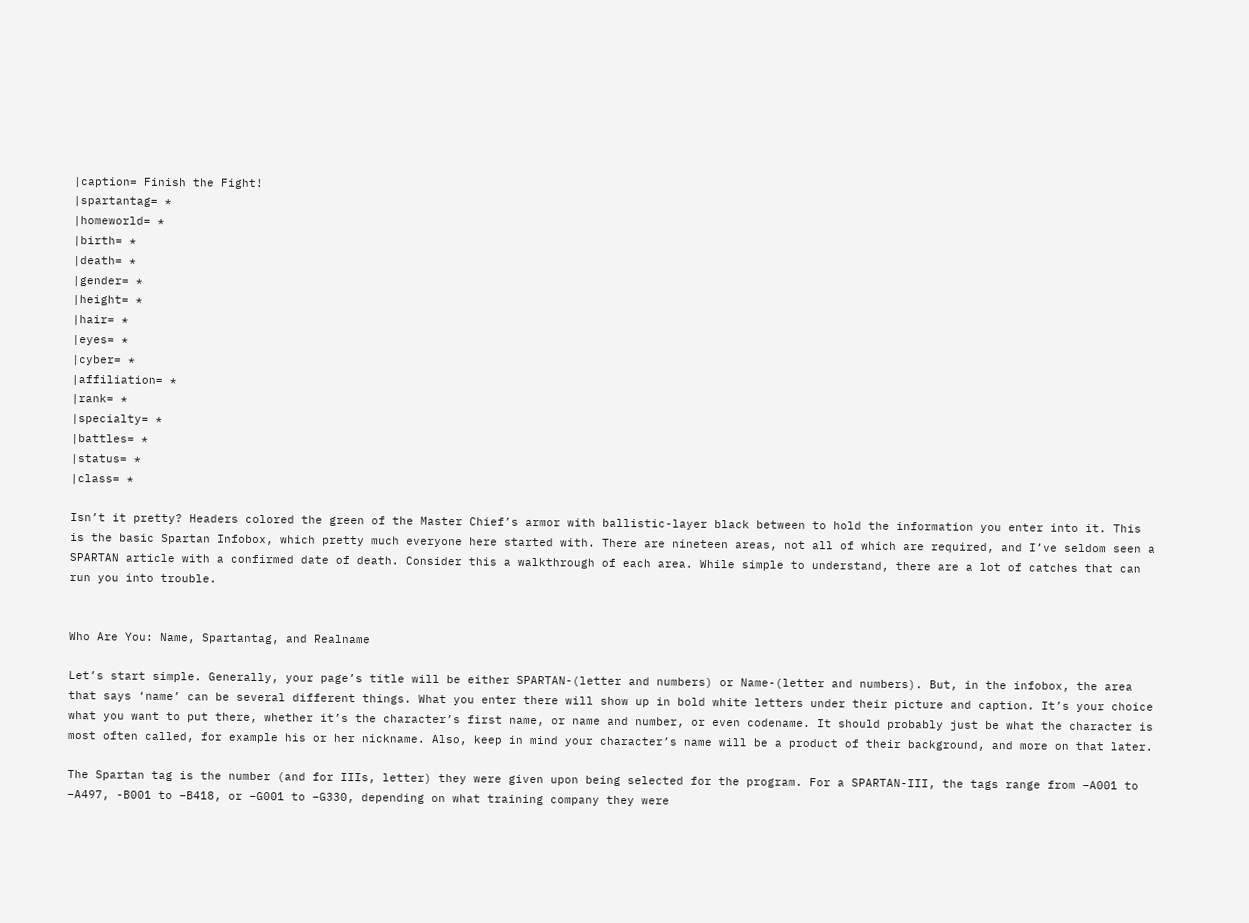|caption= Finish the Fight!
|spartantag= *
|homeworld= *
|birth= *
|death= *
|gender= *
|height= *
|hair= *
|eyes= *
|cyber= *
|affiliation= *
|rank= *
|specialty= *
|battles= *
|status= *
|class= *

Isn’t it pretty? Headers colored the green of the Master Chief’s armor with ballistic-layer black between to hold the information you enter into it. This is the basic Spartan Infobox, which pretty much everyone here started with. There are nineteen areas, not all of which are required, and I’ve seldom seen a SPARTAN article with a confirmed date of death. Consider this a walkthrough of each area. While simple to understand, there are a lot of catches that can run you into trouble.


Who Are You: Name, Spartantag, and Realname

Let’s start simple. Generally, your page’s title will be either SPARTAN-(letter and numbers) or Name-(letter and numbers). But, in the infobox, the area that says ‘name’ can be several different things. What you enter there will show up in bold white letters under their picture and caption. It’s your choice what you want to put there, whether it’s the character’s first name, or name and number, or even codename. It should probably just be what the character is most often called, for example his or her nickname. Also, keep in mind your character’s name will be a product of their background, and more on that later.

The Spartan tag is the number (and for IIIs, letter) they were given upon being selected for the program. For a SPARTAN-III, the tags range from –A001 to –A497, -B001 to –B418, or –G001 to –G330, depending on what training company they were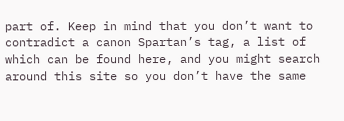part of. Keep in mind that you don’t want to contradict a canon Spartan’s tag, a list of which can be found here, and you might search around this site so you don’t have the same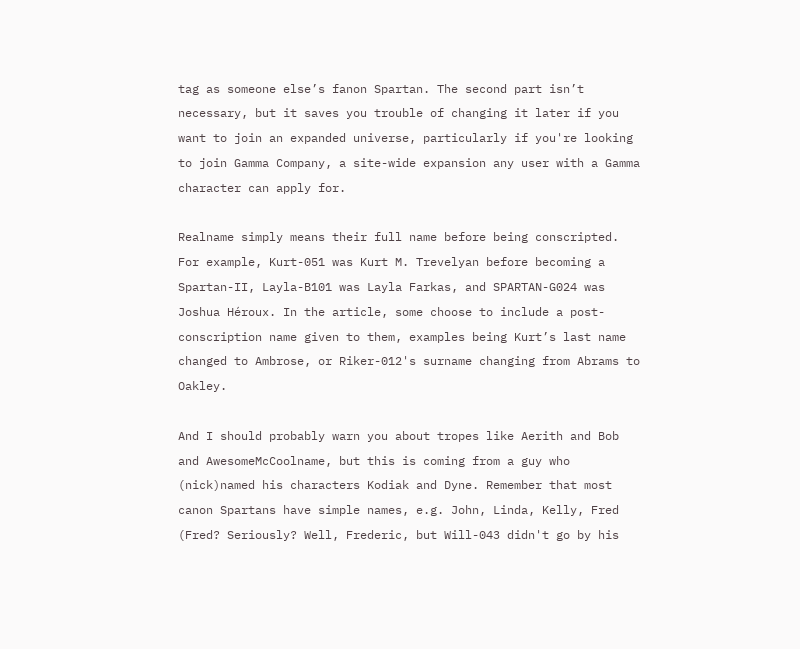tag as someone else’s fanon Spartan. The second part isn’t necessary, but it saves you trouble of changing it later if you want to join an expanded universe, particularly if you're looking to join Gamma Company, a site-wide expansion any user with a Gamma character can apply for.

Realname simply means their full name before being conscripted. For example, Kurt-051 was Kurt M. Trevelyan before becoming a Spartan-II, Layla-B101 was Layla Farkas, and SPARTAN-G024 was Joshua Héroux. In the article, some choose to include a post-conscription name given to them, examples being Kurt’s last name changed to Ambrose, or Riker-012's surname changing from Abrams to Oakley.

And I should probably warn you about tropes like Aerith and Bob and AwesomeMcCoolname, but this is coming from a guy who (nick)named his characters Kodiak and Dyne. Remember that most canon Spartans have simple names, e.g. John, Linda, Kelly, Fred (Fred? Seriously? Well, Frederic, but Will-043 didn't go by his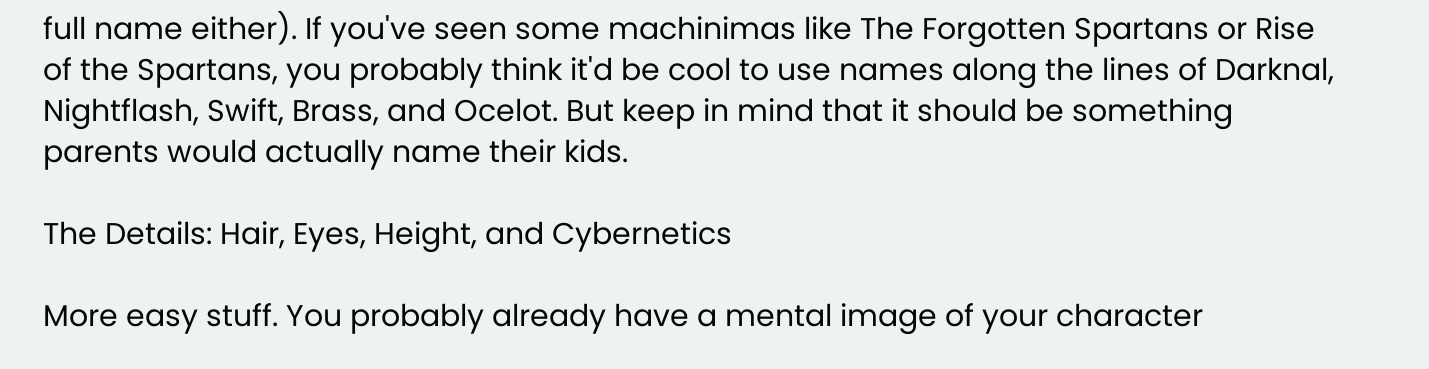full name either). If you've seen some machinimas like The Forgotten Spartans or Rise of the Spartans, you probably think it'd be cool to use names along the lines of Darknal, Nightflash, Swift, Brass, and Ocelot. But keep in mind that it should be something parents would actually name their kids.

The Details: Hair, Eyes, Height, and Cybernetics

More easy stuff. You probably already have a mental image of your character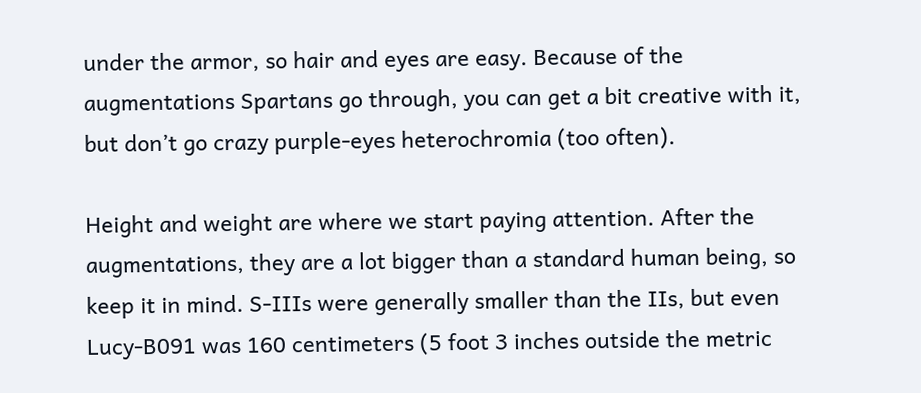under the armor, so hair and eyes are easy. Because of the augmentations Spartans go through, you can get a bit creative with it, but don’t go crazy purple-eyes heterochromia (too often).

Height and weight are where we start paying attention. After the augmentations, they are a lot bigger than a standard human being, so keep it in mind. S-IIIs were generally smaller than the IIs, but even Lucy-B091 was 160 centimeters (5 foot 3 inches outside the metric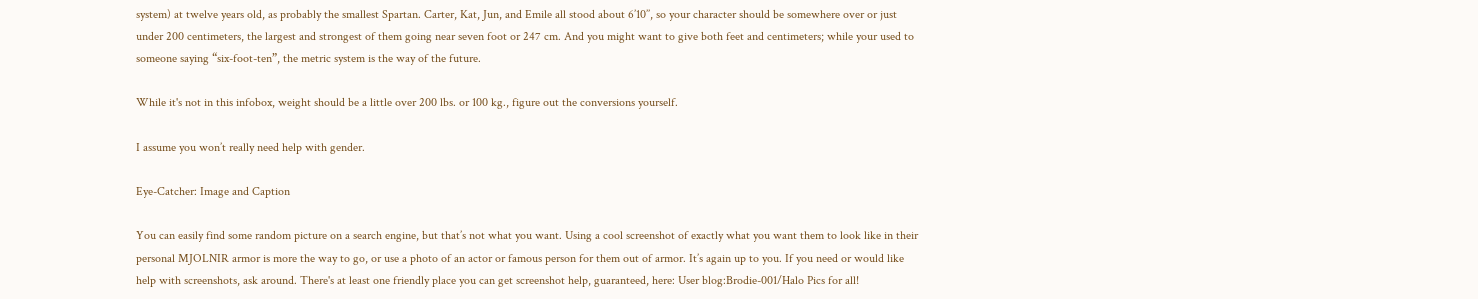system) at twelve years old, as probably the smallest Spartan. Carter, Kat, Jun, and Emile all stood about 6’10’’, so your character should be somewhere over or just under 200 centimeters, the largest and strongest of them going near seven foot or 247 cm. And you might want to give both feet and centimeters; while your used to someone saying “six-foot-ten”, the metric system is the way of the future.

While it's not in this infobox, weight should be a little over 200 lbs. or 100 kg., figure out the conversions yourself.

I assume you won’t really need help with gender.

Eye-Catcher: Image and Caption

You can easily find some random picture on a search engine, but that’s not what you want. Using a cool screenshot of exactly what you want them to look like in their personal MJOLNIR armor is more the way to go, or use a photo of an actor or famous person for them out of armor. It’s again up to you. If you need or would like help with screenshots, ask around. There's at least one friendly place you can get screenshot help, guaranteed, here: User blog:Brodie-001/Halo Pics for all!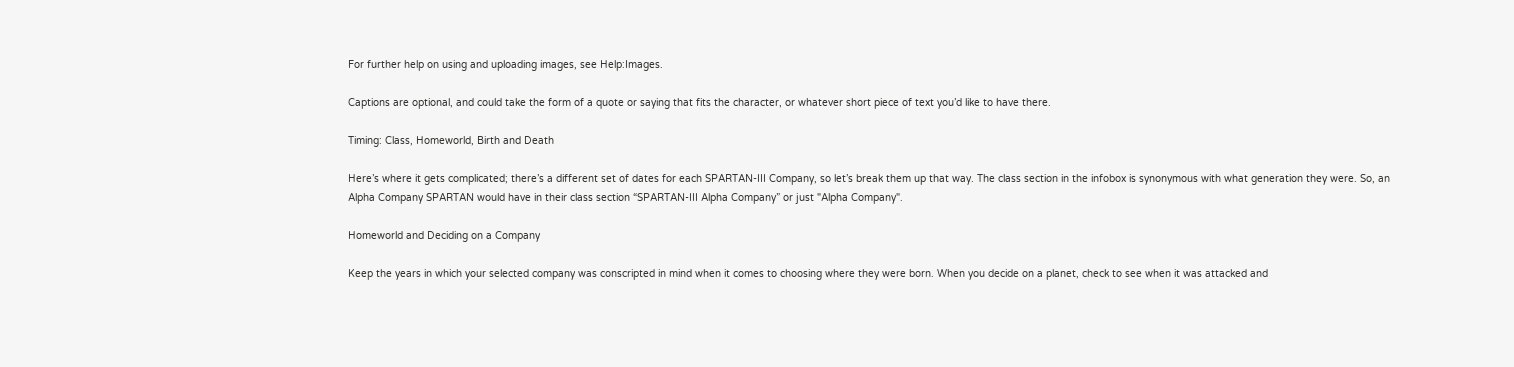For further help on using and uploading images, see Help:Images.

Captions are optional, and could take the form of a quote or saying that fits the character, or whatever short piece of text you’d like to have there.

Timing: Class, Homeworld, Birth and Death

Here’s where it gets complicated; there’s a different set of dates for each SPARTAN-III Company, so let’s break them up that way. The class section in the infobox is synonymous with what generation they were. So, an Alpha Company SPARTAN would have in their class section “SPARTAN-III Alpha Company” or just "Alpha Company".

Homeworld and Deciding on a Company

Keep the years in which your selected company was conscripted in mind when it comes to choosing where they were born. When you decide on a planet, check to see when it was attacked and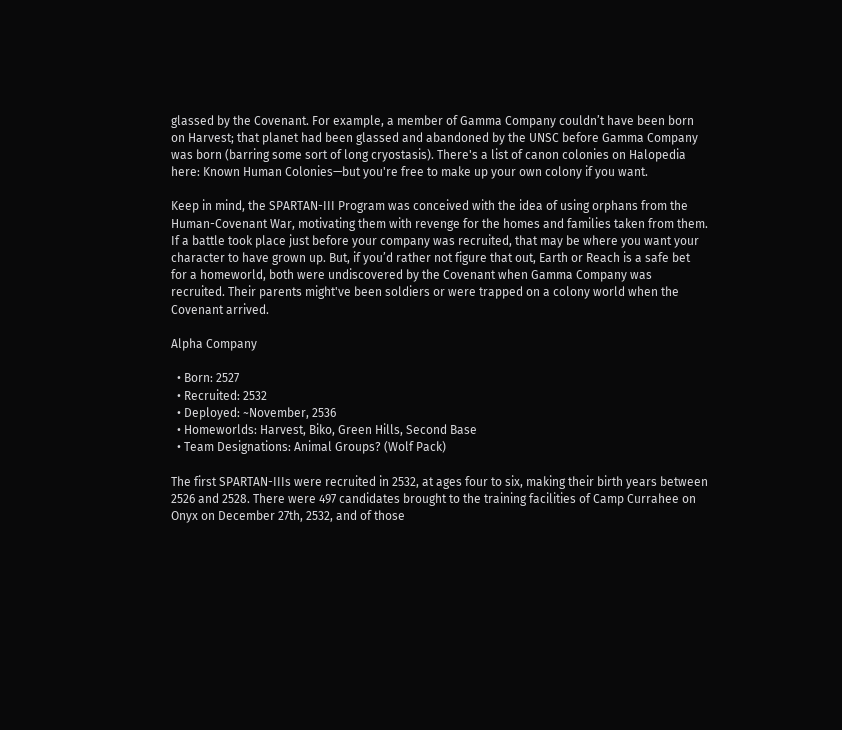glassed by the Covenant. For example, a member of Gamma Company couldn’t have been born on Harvest; that planet had been glassed and abandoned by the UNSC before Gamma Company was born (barring some sort of long cryostasis). There's a list of canon colonies on Halopedia here: Known Human Colonies—but you're free to make up your own colony if you want.

Keep in mind, the SPARTAN-III Program was conceived with the idea of using orphans from the Human-Covenant War, motivating them with revenge for the homes and families taken from them. If a battle took place just before your company was recruited, that may be where you want your character to have grown up. But, if you’d rather not figure that out, Earth or Reach is a safe bet for a homeworld, both were undiscovered by the Covenant when Gamma Company was recruited. Their parents might've been soldiers or were trapped on a colony world when the Covenant arrived.

Alpha Company

  • Born: 2527
  • Recruited: 2532
  • Deployed: ~November, 2536
  • Homeworlds: Harvest, Biko, Green Hills, Second Base
  • Team Designations: Animal Groups? (Wolf Pack)

The first SPARTAN-IIIs were recruited in 2532, at ages four to six, making their birth years between 2526 and 2528. There were 497 candidates brought to the training facilities of Camp Currahee on Onyx on December 27th, 2532, and of those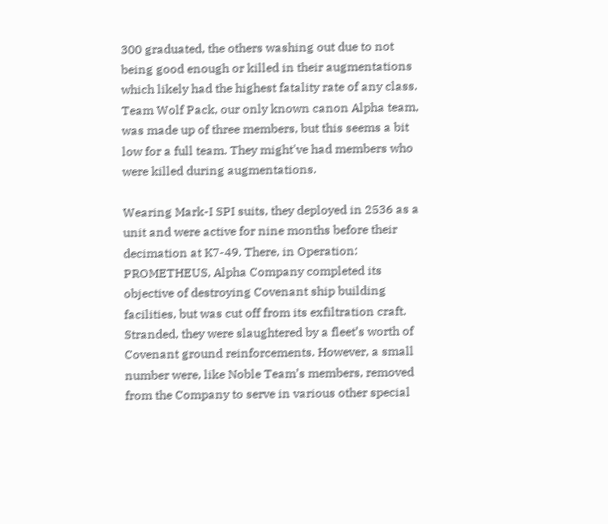300 graduated, the others washing out due to not being good enough or killed in their augmentations which likely had the highest fatality rate of any class. Team Wolf Pack, our only known canon Alpha team, was made up of three members, but this seems a bit low for a full team. They might've had members who were killed during augmentations.

Wearing Mark-I SPI suits, they deployed in 2536 as a unit and were active for nine months before their decimation at K7-49. There, in Operation: PROMETHEUS, Alpha Company completed its objective of destroying Covenant ship building facilities, but was cut off from its exfiltration craft. Stranded, they were slaughtered by a fleet’s worth of Covenant ground reinforcements. However, a small number were, like Noble Team’s members, removed from the Company to serve in various other special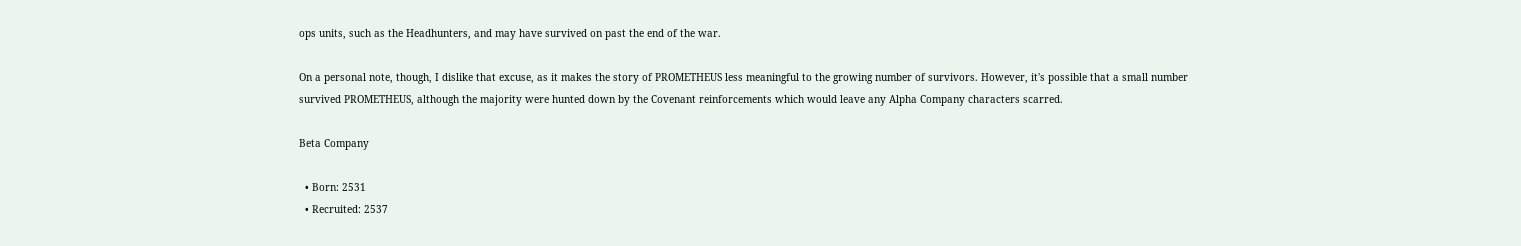ops units, such as the Headhunters, and may have survived on past the end of the war.

On a personal note, though, I dislike that excuse, as it makes the story of PROMETHEUS less meaningful to the growing number of survivors. However, it's possible that a small number survived PROMETHEUS, although the majority were hunted down by the Covenant reinforcements which would leave any Alpha Company characters scarred.

Beta Company

  • Born: 2531
  • Recruited: 2537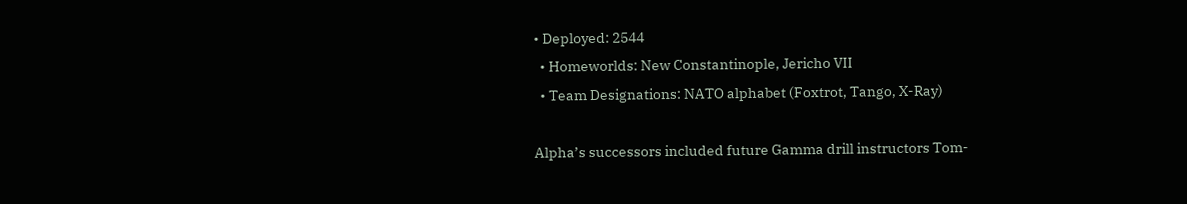• Deployed: 2544
  • Homeworlds: New Constantinople, Jericho VII
  • Team Designations: NATO alphabet (Foxtrot, Tango, X-Ray)

Alpha’s successors included future Gamma drill instructors Tom-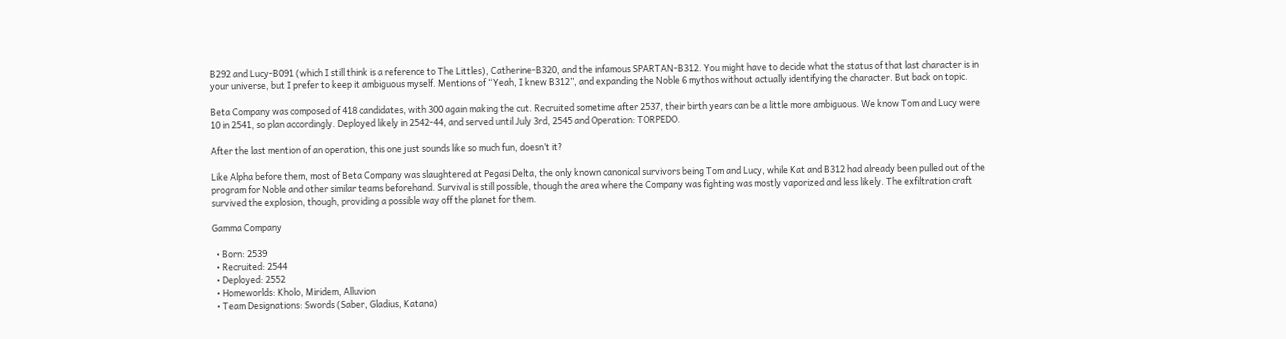B292 and Lucy-B091 (which I still think is a reference to The Littles), Catherine-B320, and the infamous SPARTAN-B312. You might have to decide what the status of that last character is in your universe, but I prefer to keep it ambiguous myself. Mentions of “Yeah, I knew B312”, and expanding the Noble 6 mythos without actually identifying the character. But back on topic.

Beta Company was composed of 418 candidates, with 300 again making the cut. Recruited sometime after 2537, their birth years can be a little more ambiguous. We know Tom and Lucy were 10 in 2541, so plan accordingly. Deployed likely in 2542-44, and served until July 3rd, 2545 and Operation: TORPEDO.

After the last mention of an operation, this one just sounds like so much fun, doesn’t it?

Like Alpha before them, most of Beta Company was slaughtered at Pegasi Delta, the only known canonical survivors being Tom and Lucy, while Kat and B312 had already been pulled out of the program for Noble and other similar teams beforehand. Survival is still possible, though the area where the Company was fighting was mostly vaporized and less likely. The exfiltration craft survived the explosion, though, providing a possible way off the planet for them.

Gamma Company

  • Born: 2539
  • Recruited: 2544
  • Deployed: 2552
  • Homeworlds: Kholo, Miridem, Alluvion
  • Team Designations: Swords (Saber, Gladius, Katana)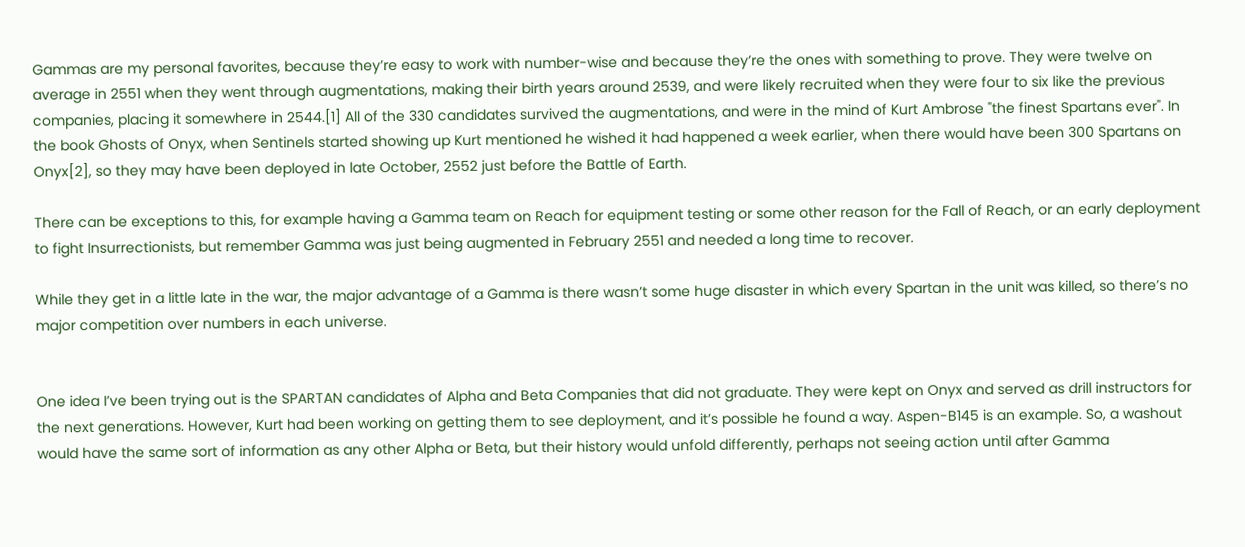Gammas are my personal favorites, because they’re easy to work with number-wise and because they’re the ones with something to prove. They were twelve on average in 2551 when they went through augmentations, making their birth years around 2539, and were likely recruited when they were four to six like the previous companies, placing it somewhere in 2544.[1] All of the 330 candidates survived the augmentations, and were in the mind of Kurt Ambrose "the finest Spartans ever". In the book Ghosts of Onyx, when Sentinels started showing up Kurt mentioned he wished it had happened a week earlier, when there would have been 300 Spartans on Onyx[2], so they may have been deployed in late October, 2552 just before the Battle of Earth.

There can be exceptions to this, for example having a Gamma team on Reach for equipment testing or some other reason for the Fall of Reach, or an early deployment to fight Insurrectionists, but remember Gamma was just being augmented in February 2551 and needed a long time to recover.

While they get in a little late in the war, the major advantage of a Gamma is there wasn’t some huge disaster in which every Spartan in the unit was killed, so there’s no major competition over numbers in each universe.


One idea I’ve been trying out is the SPARTAN candidates of Alpha and Beta Companies that did not graduate. They were kept on Onyx and served as drill instructors for the next generations. However, Kurt had been working on getting them to see deployment, and it’s possible he found a way. Aspen-B145 is an example. So, a washout would have the same sort of information as any other Alpha or Beta, but their history would unfold differently, perhaps not seeing action until after Gamma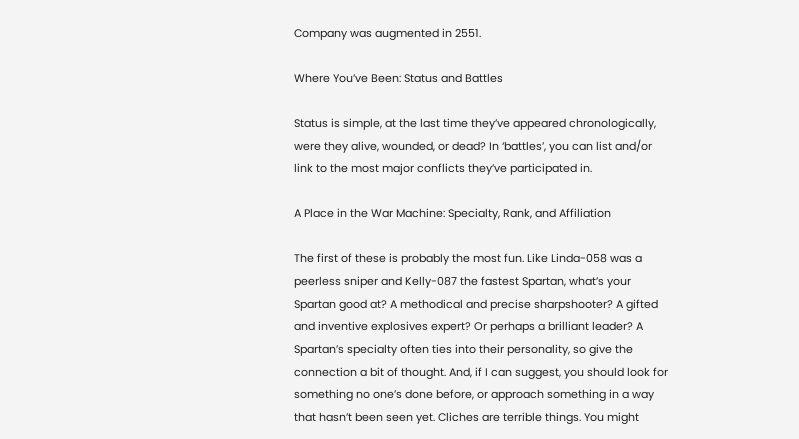Company was augmented in 2551.

Where You’ve Been: Status and Battles

Status is simple, at the last time they’ve appeared chronologically, were they alive, wounded, or dead? In ‘battles’, you can list and/or link to the most major conflicts they’ve participated in.

A Place in the War Machine: Specialty, Rank, and Affiliation

The first of these is probably the most fun. Like Linda-058 was a peerless sniper and Kelly-087 the fastest Spartan, what’s your Spartan good at? A methodical and precise sharpshooter? A gifted and inventive explosives expert? Or perhaps a brilliant leader? A Spartan’s specialty often ties into their personality, so give the connection a bit of thought. And, if I can suggest, you should look for something no one’s done before, or approach something in a way that hasn’t been seen yet. Cliches are terrible things. You might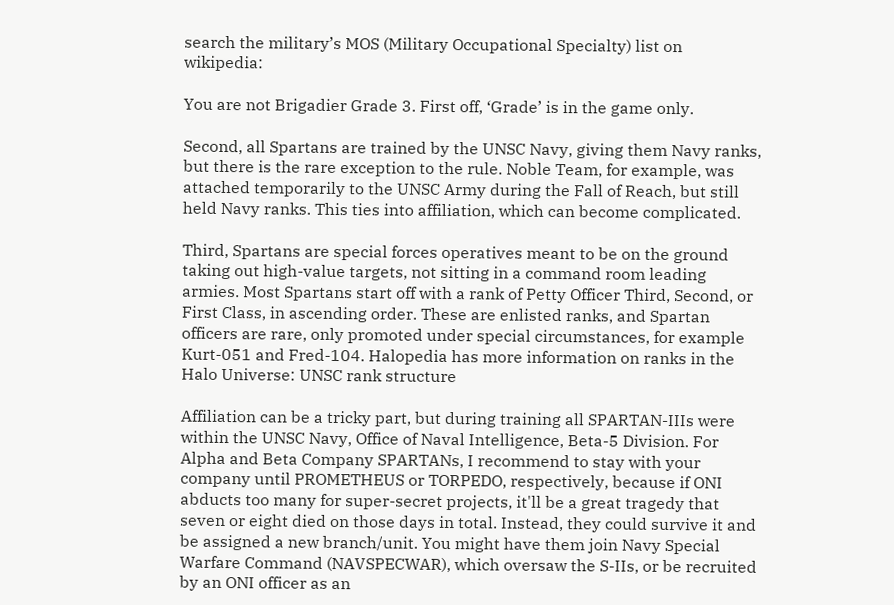search the military’s MOS (Military Occupational Specialty) list on wikipedia:

You are not Brigadier Grade 3. First off, ‘Grade’ is in the game only.

Second, all Spartans are trained by the UNSC Navy, giving them Navy ranks, but there is the rare exception to the rule. Noble Team, for example, was attached temporarily to the UNSC Army during the Fall of Reach, but still held Navy ranks. This ties into affiliation, which can become complicated.

Third, Spartans are special forces operatives meant to be on the ground taking out high-value targets, not sitting in a command room leading armies. Most Spartans start off with a rank of Petty Officer Third, Second, or First Class, in ascending order. These are enlisted ranks, and Spartan officers are rare, only promoted under special circumstances, for example Kurt-051 and Fred-104. Halopedia has more information on ranks in the Halo Universe: UNSC rank structure

Affiliation can be a tricky part, but during training all SPARTAN-IIIs were within the UNSC Navy, Office of Naval Intelligence, Beta-5 Division. For Alpha and Beta Company SPARTANs, I recommend to stay with your company until PROMETHEUS or TORPEDO, respectively, because if ONI abducts too many for super-secret projects, it'll be a great tragedy that seven or eight died on those days in total. Instead, they could survive it and be assigned a new branch/unit. You might have them join Navy Special Warfare Command (NAVSPECWAR), which oversaw the S-IIs, or be recruited by an ONI officer as an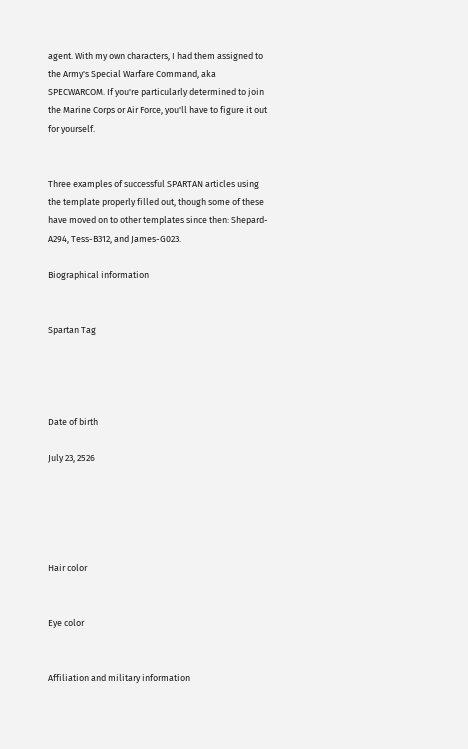agent. With my own characters, I had them assigned to the Army's Special Warfare Command, aka SPECWARCOM. If you're particularly determined to join the Marine Corps or Air Force, you'll have to figure it out for yourself.


Three examples of successful SPARTAN articles using the template properly filled out, though some of these have moved on to other templates since then: Shepard-A294, Tess-B312, and James-G023.

Biographical information


Spartan Tag




Date of birth

July 23, 2526





Hair color


Eye color


Affiliation and military information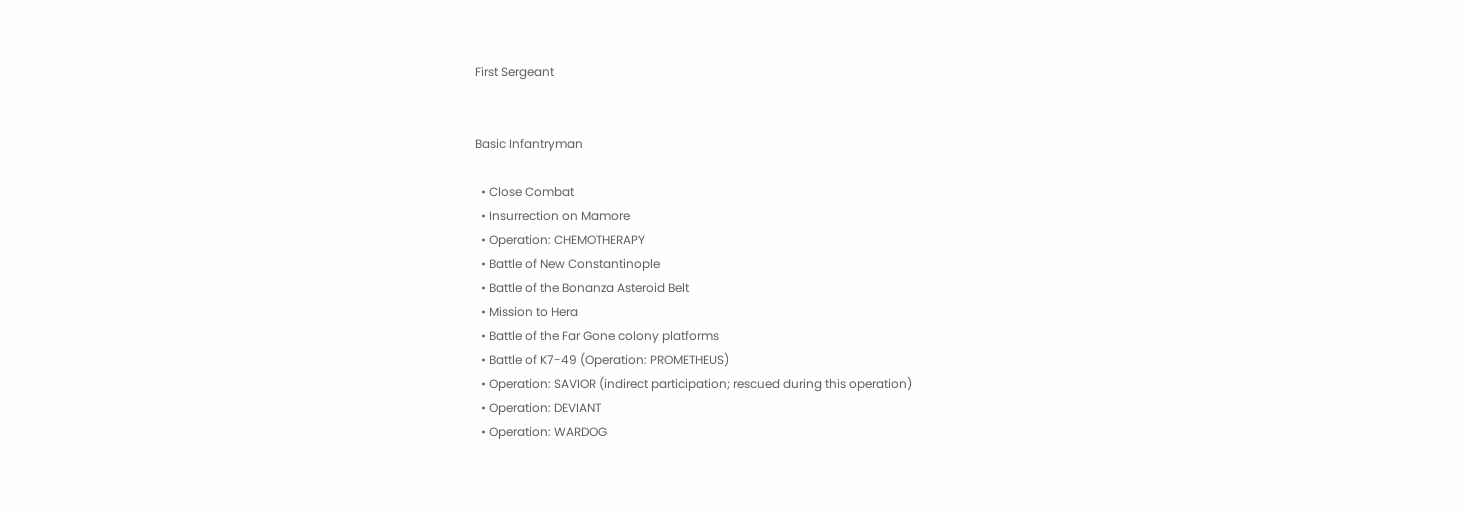First Sergeant


Basic Infantryman

  • Close Combat
  • Insurrection on Mamore
  • Operation: CHEMOTHERAPY
  • Battle of New Constantinople
  • Battle of the Bonanza Asteroid Belt
  • Mission to Hera
  • Battle of the Far Gone colony platforms
  • Battle of K7-49 (Operation: PROMETHEUS)
  • Operation: SAVIOR (indirect participation; rescued during this operation)
  • Operation: DEVIANT
  • Operation: WARDOG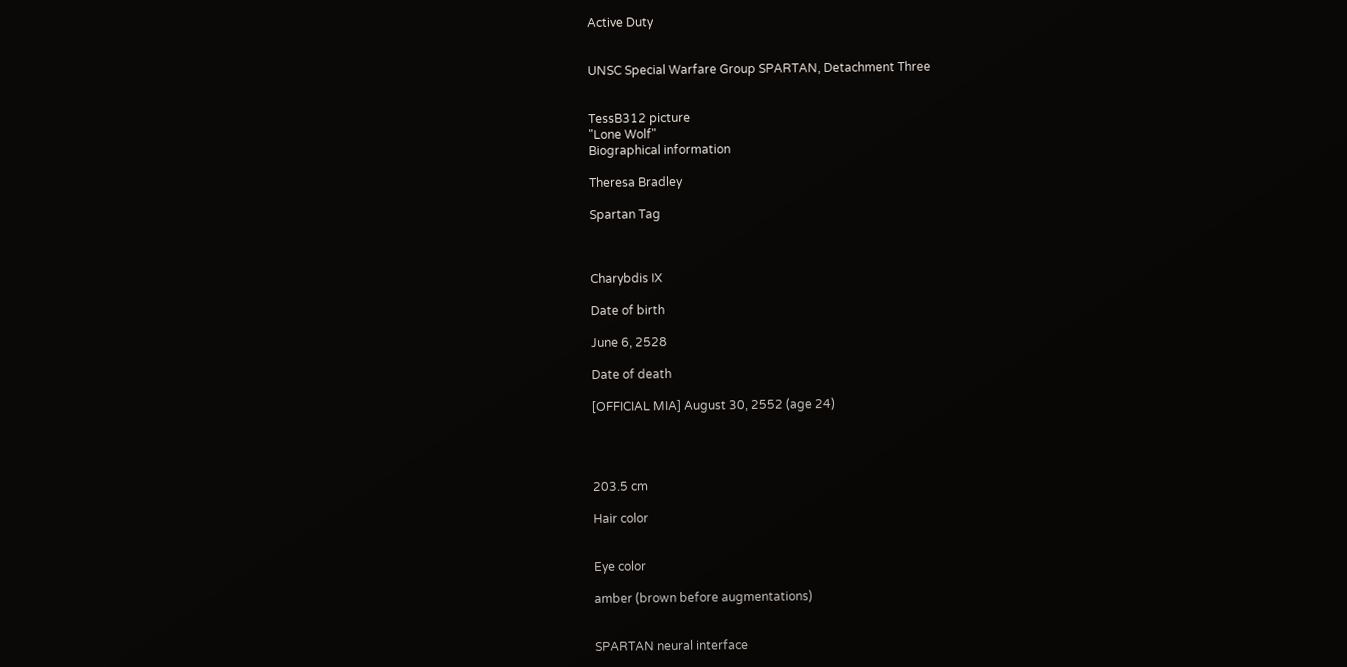Active Duty


UNSC Special Warfare Group SPARTAN, Detachment Three


TessB312 picture
"Lone Wolf"
Biographical information

Theresa Bradley

Spartan Tag



Charybdis IX

Date of birth

June 6, 2528

Date of death

[OFFICIAL MIA] August 30, 2552 (age 24)




203.5 cm

Hair color


Eye color

amber (brown before augmentations)


SPARTAN neural interface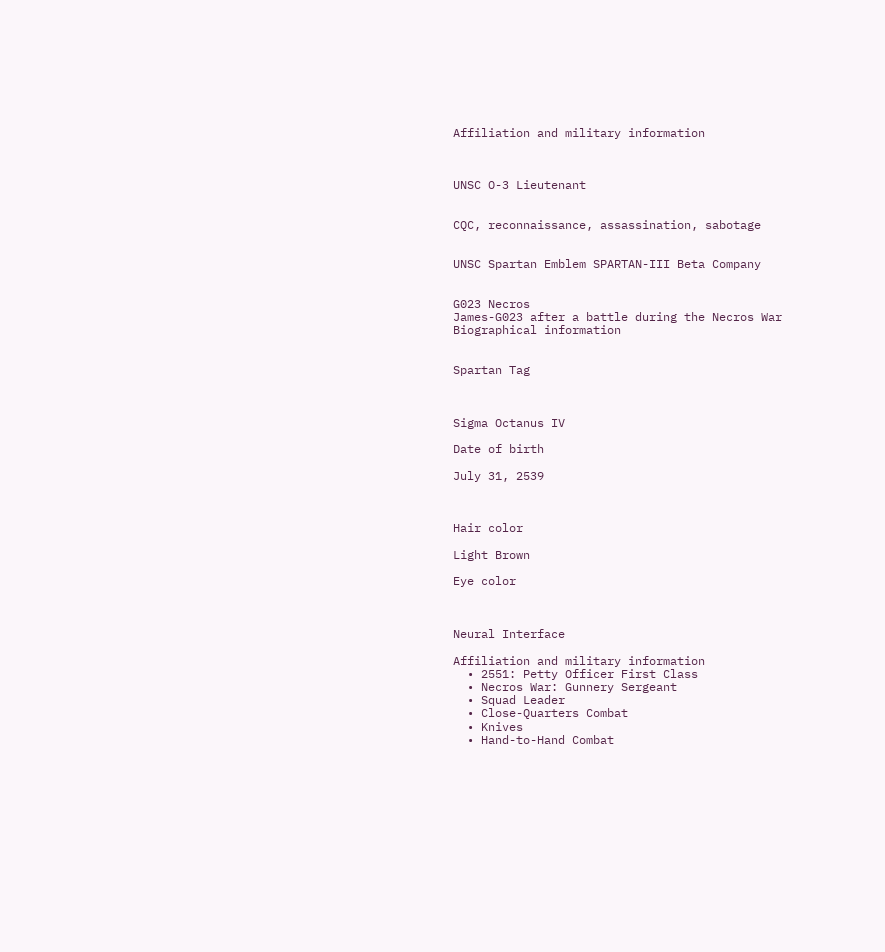Affiliation and military information



UNSC O-3 Lieutenant


CQC, reconnaissance, assassination, sabotage


UNSC Spartan Emblem SPARTAN-III Beta Company


G023 Necros
James-G023 after a battle during the Necros War
Biographical information


Spartan Tag



Sigma Octanus IV

Date of birth

July 31, 2539



Hair color

Light Brown

Eye color



Neural Interface

Affiliation and military information
  • 2551: Petty Officer First Class
  • Necros War: Gunnery Sergeant
  • Squad Leader
  • Close-Quarters Combat
  • Knives
  • Hand-to-Hand Combat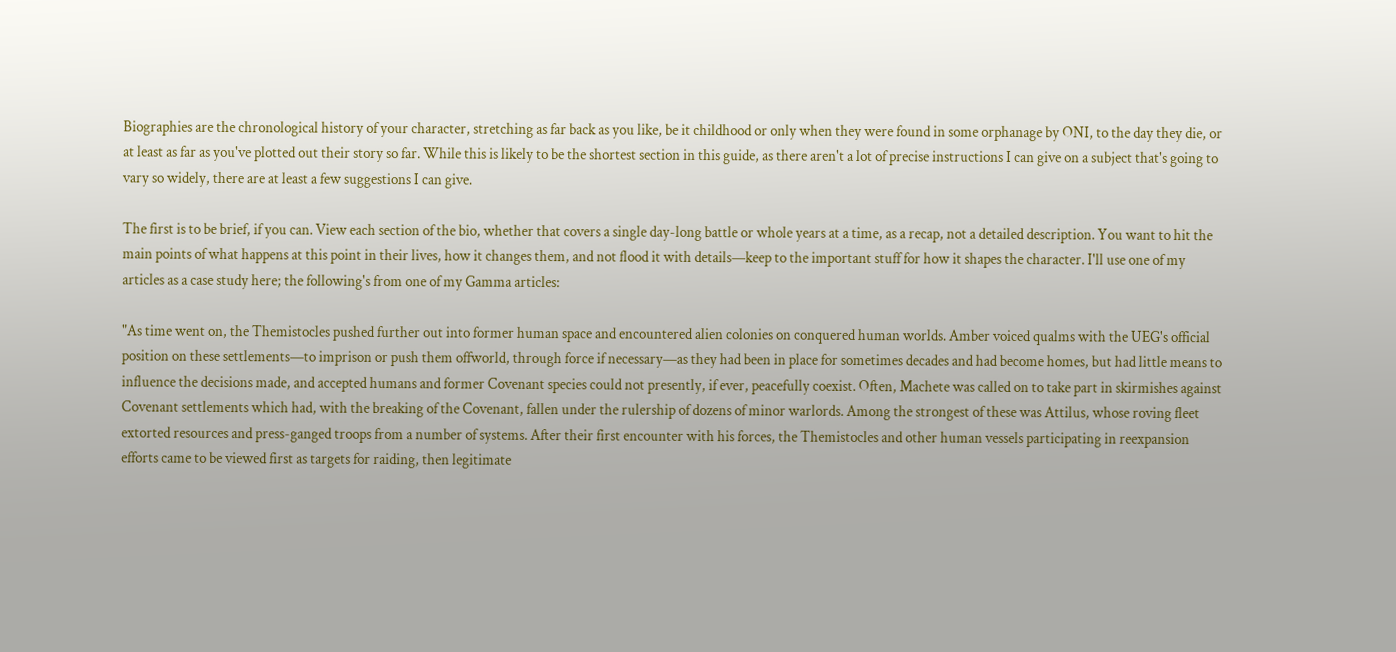Biographies are the chronological history of your character, stretching as far back as you like, be it childhood or only when they were found in some orphanage by ONI, to the day they die, or at least as far as you've plotted out their story so far. While this is likely to be the shortest section in this guide, as there aren't a lot of precise instructions I can give on a subject that's going to vary so widely, there are at least a few suggestions I can give.

The first is to be brief, if you can. View each section of the bio, whether that covers a single day-long battle or whole years at a time, as a recap, not a detailed description. You want to hit the main points of what happens at this point in their lives, how it changes them, and not flood it with details—keep to the important stuff for how it shapes the character. I'll use one of my articles as a case study here; the following's from one of my Gamma articles:

"As time went on, the Themistocles pushed further out into former human space and encountered alien colonies on conquered human worlds. Amber voiced qualms with the UEG's official position on these settlements—to imprison or push them offworld, through force if necessary—as they had been in place for sometimes decades and had become homes, but had little means to influence the decisions made, and accepted humans and former Covenant species could not presently, if ever, peacefully coexist. Often, Machete was called on to take part in skirmishes against Covenant settlements which had, with the breaking of the Covenant, fallen under the rulership of dozens of minor warlords. Among the strongest of these was Attilus, whose roving fleet extorted resources and press-ganged troops from a number of systems. After their first encounter with his forces, the Themistocles and other human vessels participating in reexpansion efforts came to be viewed first as targets for raiding, then legitimate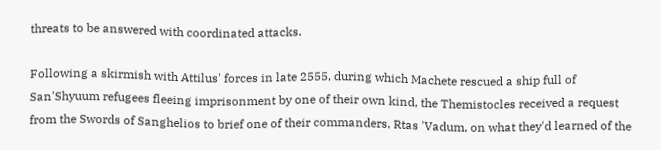threats to be answered with coordinated attacks.

Following a skirmish with Attilus' forces in late 2555, during which Machete rescued a ship full of San'Shyuum refugees fleeing imprisonment by one of their own kind, the Themistocles received a request from the Swords of Sanghelios to brief one of their commanders, Rtas 'Vadum, on what they'd learned of the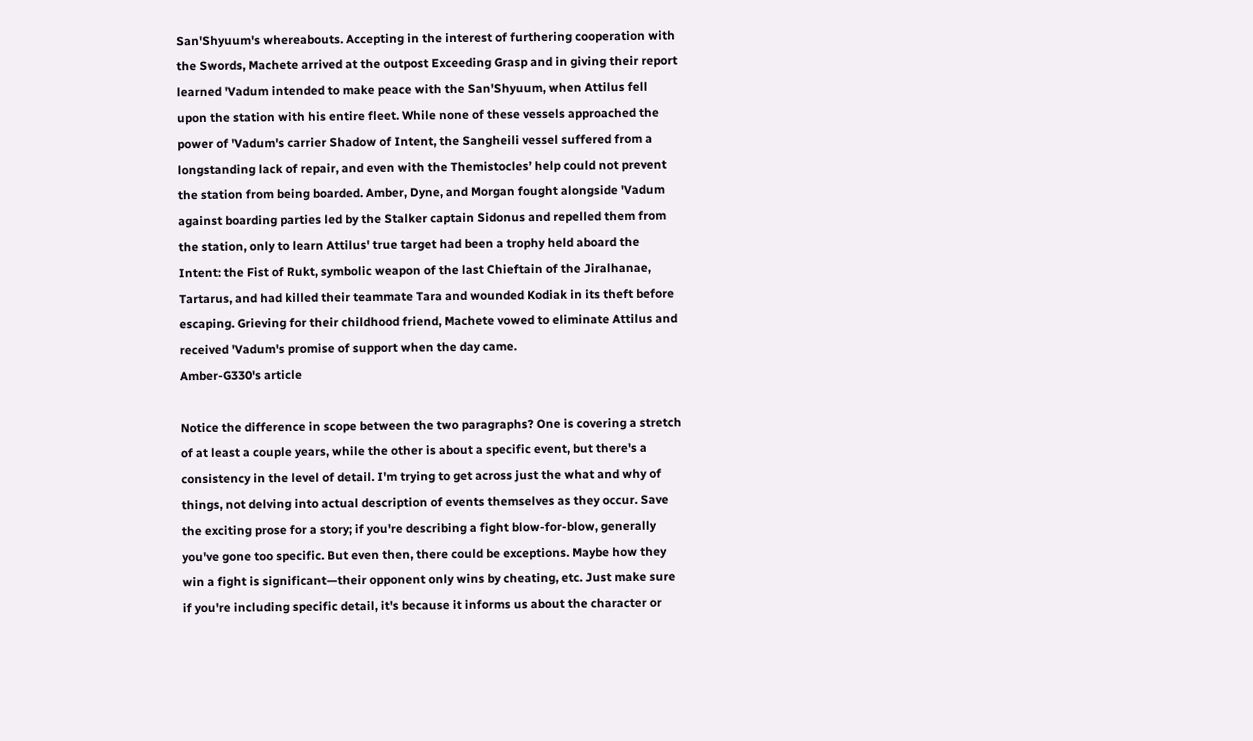San'Shyuum's whereabouts. Accepting in the interest of furthering cooperation with the Swords, Machete arrived at the outpost Exceeding Grasp and in giving their report learned 'Vadum intended to make peace with the San'Shyuum, when Attilus fell upon the station with his entire fleet. While none of these vessels approached the power of 'Vadum's carrier Shadow of Intent, the Sangheili vessel suffered from a longstanding lack of repair, and even with the Themistocles’ help could not prevent the station from being boarded. Amber, Dyne, and Morgan fought alongside 'Vadum against boarding parties led by the Stalker captain Sidonus and repelled them from the station, only to learn Attilus' true target had been a trophy held aboard the Intent: the Fist of Rukt, symbolic weapon of the last Chieftain of the Jiralhanae, Tartarus, and had killed their teammate Tara and wounded Kodiak in its theft before escaping. Grieving for their childhood friend, Machete vowed to eliminate Attilus and received 'Vadum's promise of support when the day came.
Amber-G330's article

Notice the difference in scope between the two paragraphs? One is covering a stretch of at least a couple years, while the other is about a specific event, but there's a consistency in the level of detail. I'm trying to get across just the what and why of things, not delving into actual description of events themselves as they occur. Save the exciting prose for a story; if you're describing a fight blow-for-blow, generally you've gone too specific. But even then, there could be exceptions. Maybe how they win a fight is significant—their opponent only wins by cheating, etc. Just make sure if you're including specific detail, it's because it informs us about the character or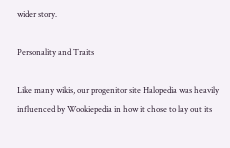wider story.

Personality and Traits

Like many wikis, our progenitor site Halopedia was heavily influenced by Wookiepedia in how it chose to lay out its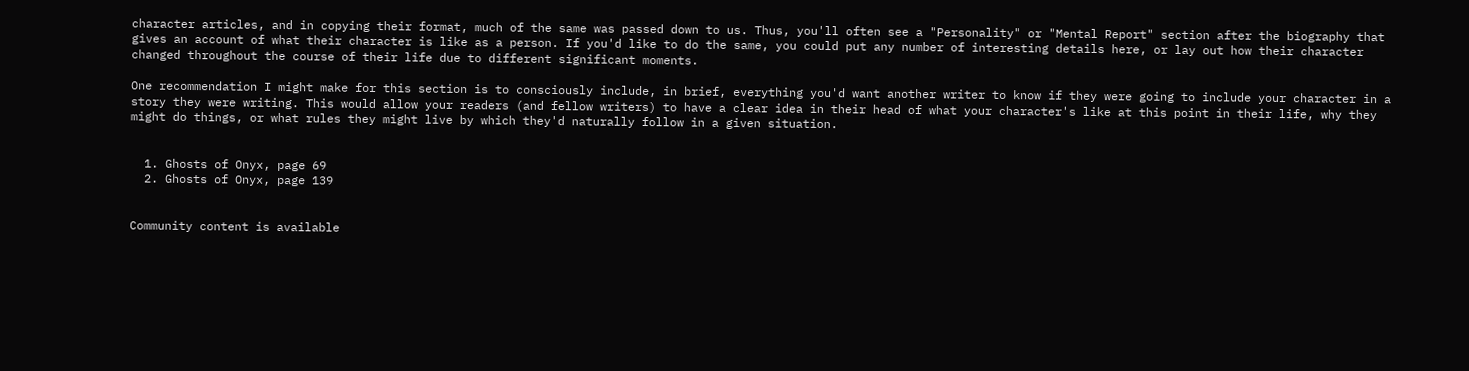character articles, and in copying their format, much of the same was passed down to us. Thus, you'll often see a "Personality" or "Mental Report" section after the biography that gives an account of what their character is like as a person. If you'd like to do the same, you could put any number of interesting details here, or lay out how their character changed throughout the course of their life due to different significant moments.

One recommendation I might make for this section is to consciously include, in brief, everything you'd want another writer to know if they were going to include your character in a story they were writing. This would allow your readers (and fellow writers) to have a clear idea in their head of what your character's like at this point in their life, why they might do things, or what rules they might live by which they'd naturally follow in a given situation.


  1. Ghosts of Onyx, page 69
  2. Ghosts of Onyx, page 139


Community content is available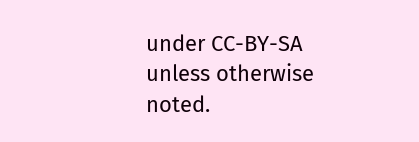under CC-BY-SA unless otherwise noted.